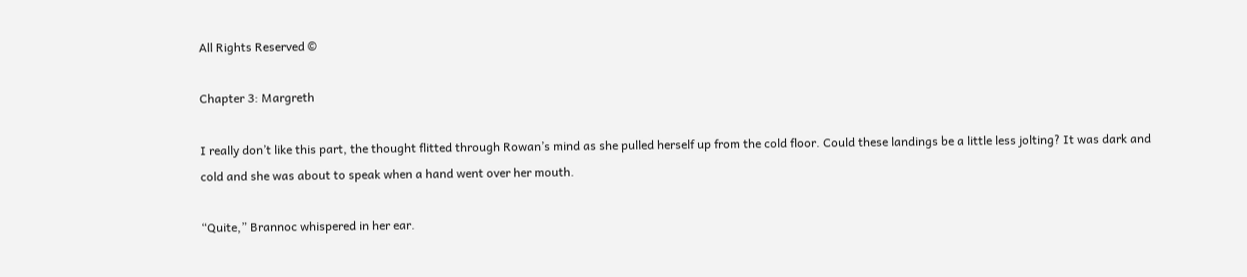All Rights Reserved ©

Chapter 3: Margreth

I really don’t like this part, the thought flitted through Rowan’s mind as she pulled herself up from the cold floor. Could these landings be a little less jolting? It was dark and cold and she was about to speak when a hand went over her mouth.

“Quite,” Brannoc whispered in her ear.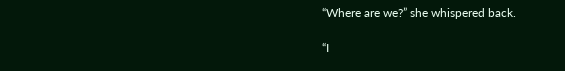“Where are we?” she whispered back.

“I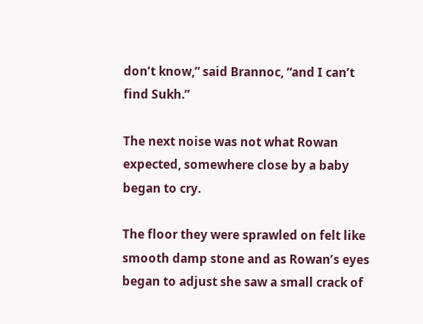don’t know,” said Brannoc, “and I can’t find Sukh.”

The next noise was not what Rowan expected, somewhere close by a baby began to cry.

The floor they were sprawled on felt like smooth damp stone and as Rowan’s eyes began to adjust she saw a small crack of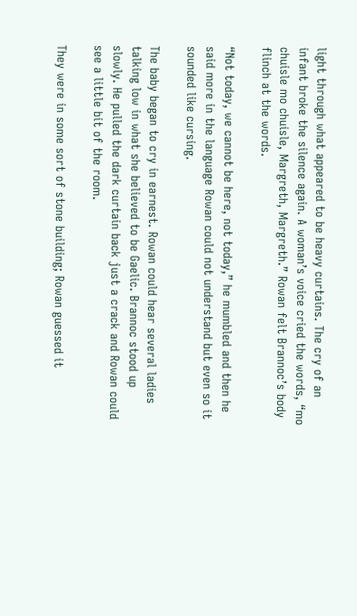light through what appeared to be heavy curtains. The cry of an infant broke the silence again. A woman’s voice cried the words, “mo chuisle mo chuisle, Margreth, Margreth.” Rowan felt Brannoc’s body flinch at the words.

“Not today, we cannot be here, not today,” he mumbled and then he said more in the language Rowan could not understand but even so it sounded like cursing.

The baby began to cry in earnest. Rowan could hear several ladies talking low in what she believed to be Gaelic. Brannoc stood up slowly. He pulled the dark curtain back just a crack and Rowan could see a little bit of the room.

They were in some sort of stone building; Rowan guessed it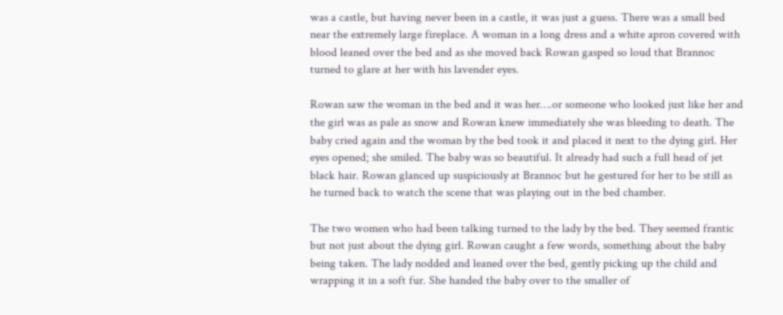was a castle, but having never been in a castle, it was just a guess. There was a small bed near the extremely large fireplace. A woman in a long dress and a white apron covered with blood leaned over the bed and as she moved back Rowan gasped so loud that Brannoc turned to glare at her with his lavender eyes.

Rowan saw the woman in the bed and it was her….or someone who looked just like her and the girl was as pale as snow and Rowan knew immediately she was bleeding to death. The baby cried again and the woman by the bed took it and placed it next to the dying girl. Her eyes opened; she smiled. The baby was so beautiful. It already had such a full head of jet black hair. Rowan glanced up suspiciously at Brannoc but he gestured for her to be still as he turned back to watch the scene that was playing out in the bed chamber.

The two women who had been talking turned to the lady by the bed. They seemed frantic but not just about the dying girl. Rowan caught a few words, something about the baby being taken. The lady nodded and leaned over the bed, gently picking up the child and wrapping it in a soft fur. She handed the baby over to the smaller of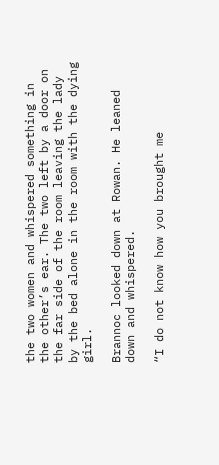the two women and whispered something in the other’s ear. The two left by a door on the far side of the room leaving the lady by the bed alone in the room with the dying girl.

Brannoc looked down at Rowan. He leaned down and whispered.

“I do not know how you brought me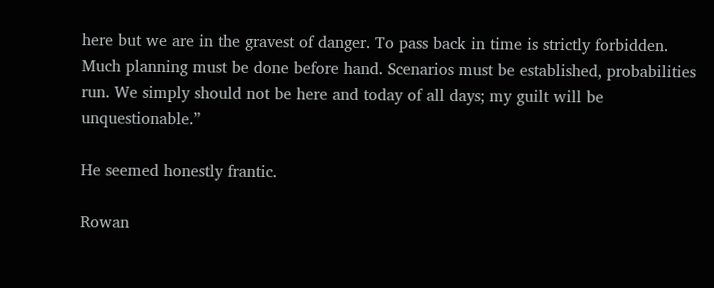here but we are in the gravest of danger. To pass back in time is strictly forbidden. Much planning must be done before hand. Scenarios must be established, probabilities run. We simply should not be here and today of all days; my guilt will be unquestionable.”

He seemed honestly frantic.

Rowan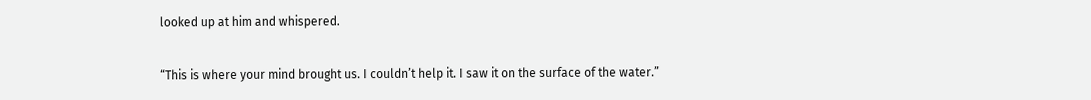looked up at him and whispered.

“This is where your mind brought us. I couldn’t help it. I saw it on the surface of the water.”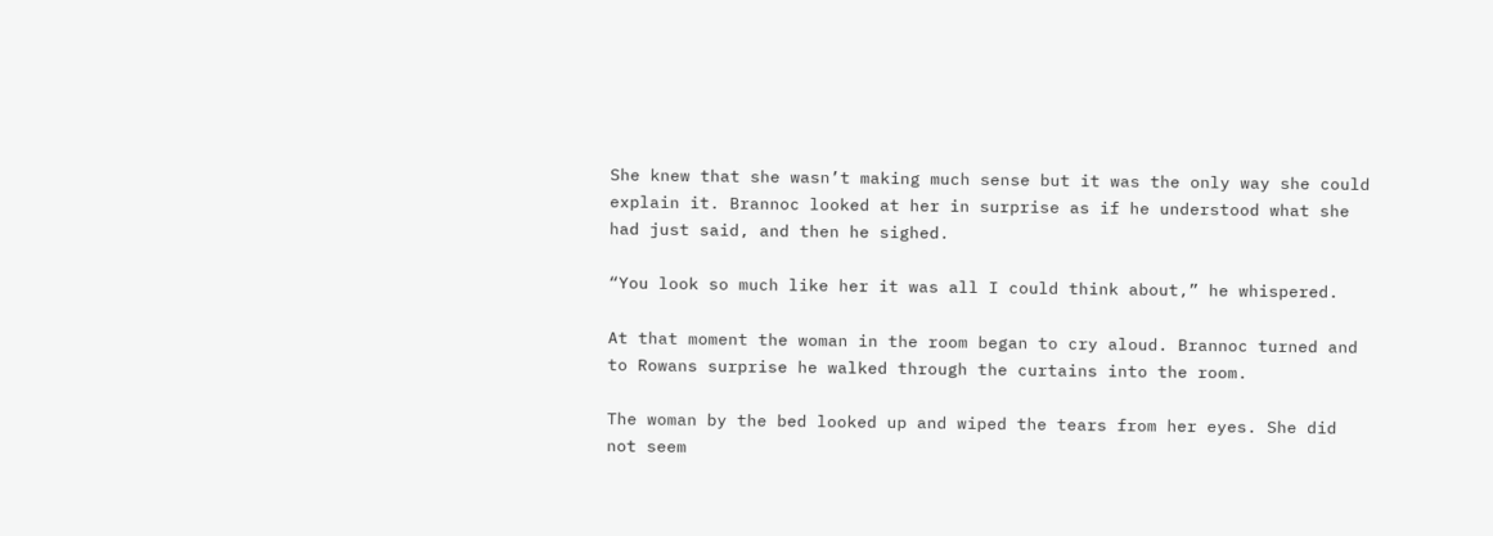She knew that she wasn’t making much sense but it was the only way she could explain it. Brannoc looked at her in surprise as if he understood what she had just said, and then he sighed.

“You look so much like her it was all I could think about,” he whispered.

At that moment the woman in the room began to cry aloud. Brannoc turned and to Rowans surprise he walked through the curtains into the room.

The woman by the bed looked up and wiped the tears from her eyes. She did not seem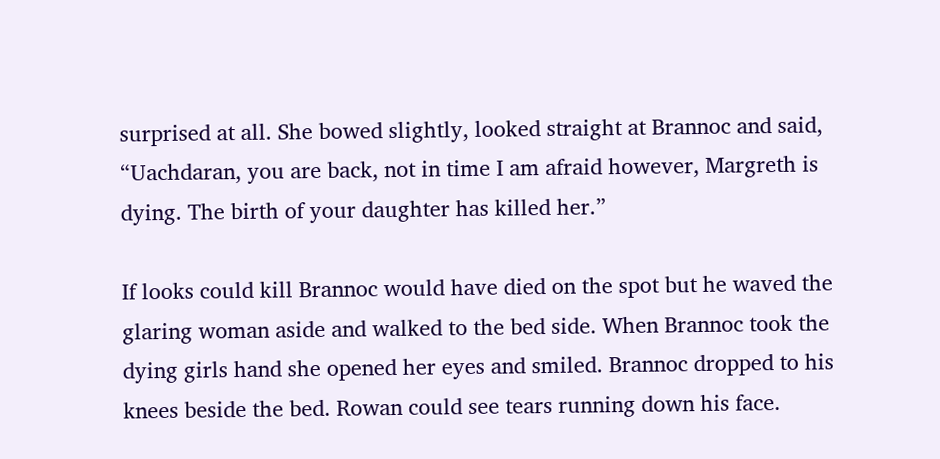surprised at all. She bowed slightly, looked straight at Brannoc and said, “Uachdaran, you are back, not in time I am afraid however, Margreth is dying. The birth of your daughter has killed her.”

If looks could kill Brannoc would have died on the spot but he waved the glaring woman aside and walked to the bed side. When Brannoc took the dying girls hand she opened her eyes and smiled. Brannoc dropped to his knees beside the bed. Rowan could see tears running down his face.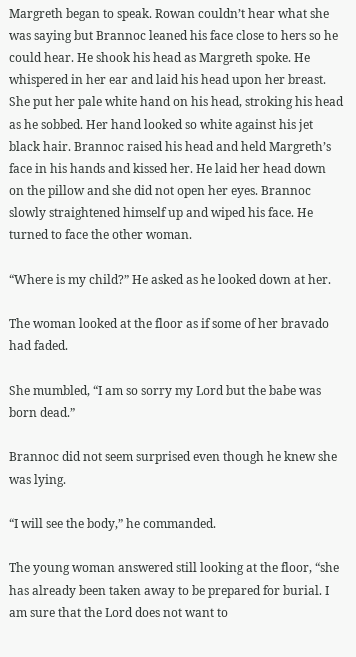Margreth began to speak. Rowan couldn’t hear what she was saying but Brannoc leaned his face close to hers so he could hear. He shook his head as Margreth spoke. He whispered in her ear and laid his head upon her breast. She put her pale white hand on his head, stroking his head as he sobbed. Her hand looked so white against his jet black hair. Brannoc raised his head and held Margreth’s face in his hands and kissed her. He laid her head down on the pillow and she did not open her eyes. Brannoc slowly straightened himself up and wiped his face. He turned to face the other woman.

“Where is my child?” He asked as he looked down at her.

The woman looked at the floor as if some of her bravado had faded.

She mumbled, “I am so sorry my Lord but the babe was born dead.”

Brannoc did not seem surprised even though he knew she was lying.

“I will see the body,” he commanded.

The young woman answered still looking at the floor, “she has already been taken away to be prepared for burial. I am sure that the Lord does not want to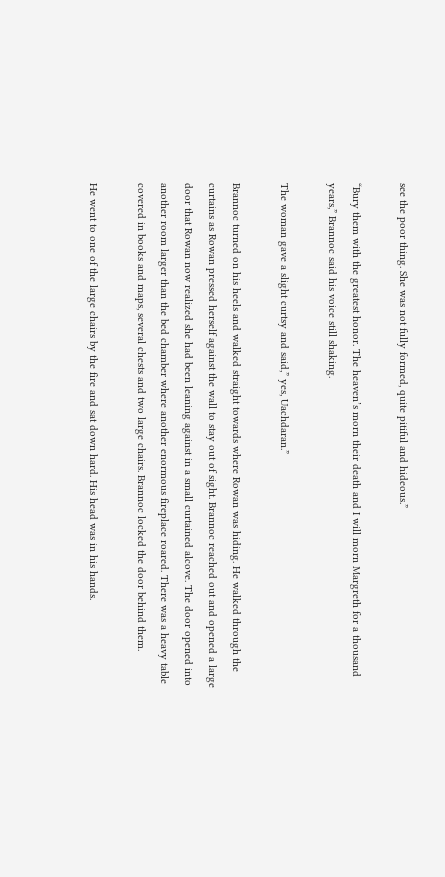see the poor thing. She was not fully formed, quite pitiful and hideous.”

“Bury them with the greatest honor. The heaven’s morn their death and I will morn Margreth for a thousand years,” Brannoc said his voice still shaking.

The woman gave a slight curtsy and said,” yes, Uachdaran.”

Brannoc turned on his heels and walked straight towards where Rowan was hiding. He walked through the curtains as Rowan pressed herself against the wall to stay out of sight. Brannoc reached out and opened a large door that Rowan now realized she had been leaning against in a small curtained alcove. The door opened into another room larger than the bed chamber where another enormous fireplace roared. There was a heavy table covered in books and maps, several chests and two large chairs. Brannoc locked the door behind them.

He went to one of the large chairs by the fire and sat down hard. His head was in his hands.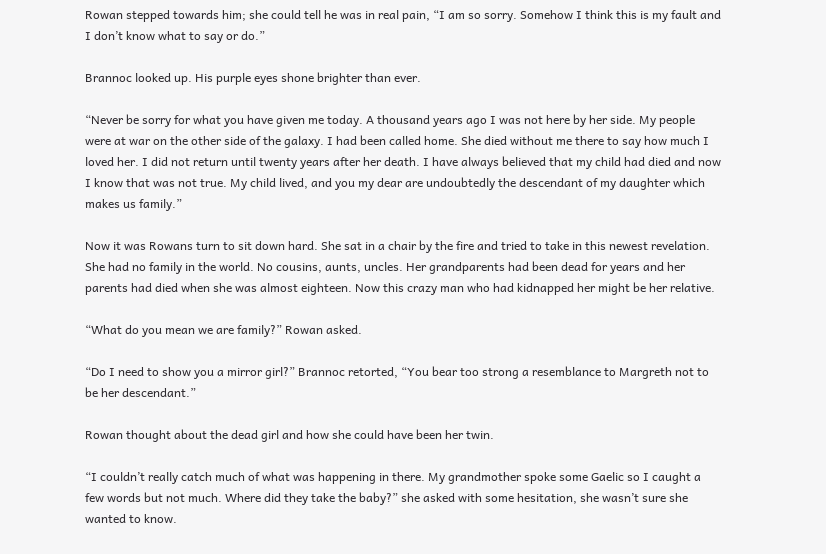Rowan stepped towards him; she could tell he was in real pain, “I am so sorry. Somehow I think this is my fault and I don’t know what to say or do.”

Brannoc looked up. His purple eyes shone brighter than ever.

“Never be sorry for what you have given me today. A thousand years ago I was not here by her side. My people were at war on the other side of the galaxy. I had been called home. She died without me there to say how much I loved her. I did not return until twenty years after her death. I have always believed that my child had died and now I know that was not true. My child lived, and you my dear are undoubtedly the descendant of my daughter which makes us family.”

Now it was Rowans turn to sit down hard. She sat in a chair by the fire and tried to take in this newest revelation. She had no family in the world. No cousins, aunts, uncles. Her grandparents had been dead for years and her parents had died when she was almost eighteen. Now this crazy man who had kidnapped her might be her relative.

“What do you mean we are family?” Rowan asked.

“Do I need to show you a mirror girl?” Brannoc retorted, “You bear too strong a resemblance to Margreth not to be her descendant.”

Rowan thought about the dead girl and how she could have been her twin.

“I couldn’t really catch much of what was happening in there. My grandmother spoke some Gaelic so I caught a few words but not much. Where did they take the baby?” she asked with some hesitation, she wasn’t sure she wanted to know.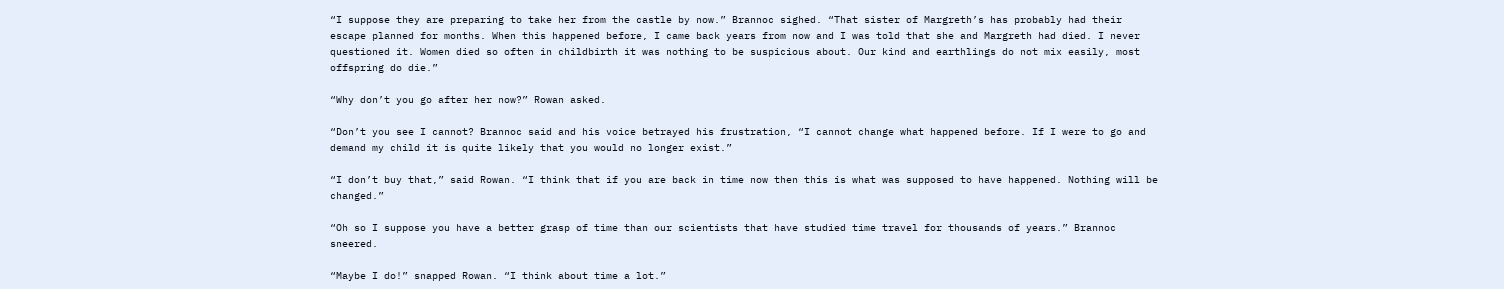“I suppose they are preparing to take her from the castle by now.” Brannoc sighed. “That sister of Margreth’s has probably had their escape planned for months. When this happened before, I came back years from now and I was told that she and Margreth had died. I never questioned it. Women died so often in childbirth it was nothing to be suspicious about. Our kind and earthlings do not mix easily, most offspring do die.”

“Why don’t you go after her now?” Rowan asked.

“Don’t you see I cannot? Brannoc said and his voice betrayed his frustration, “I cannot change what happened before. If I were to go and demand my child it is quite likely that you would no longer exist.”

“I don’t buy that,” said Rowan. “I think that if you are back in time now then this is what was supposed to have happened. Nothing will be changed.”

“Oh so I suppose you have a better grasp of time than our scientists that have studied time travel for thousands of years.” Brannoc sneered.

“Maybe I do!” snapped Rowan. “I think about time a lot.”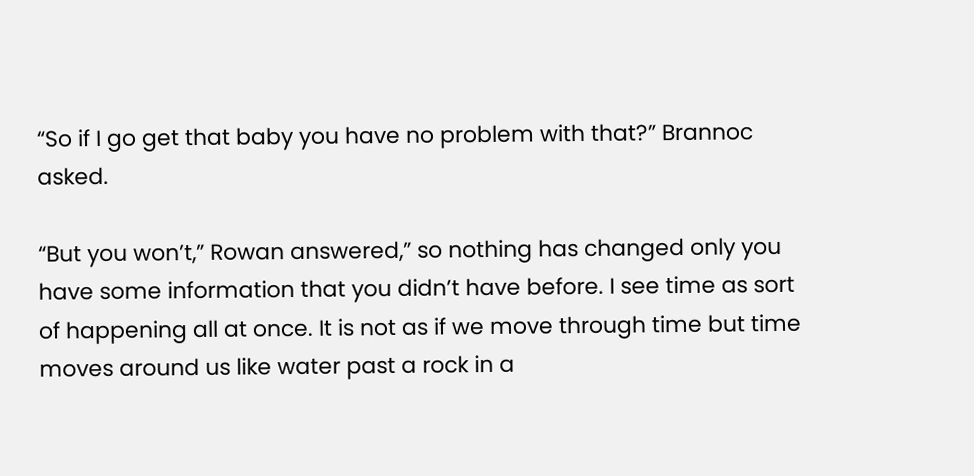“So if I go get that baby you have no problem with that?” Brannoc asked.

“But you won’t,” Rowan answered,” so nothing has changed only you have some information that you didn’t have before. I see time as sort of happening all at once. It is not as if we move through time but time moves around us like water past a rock in a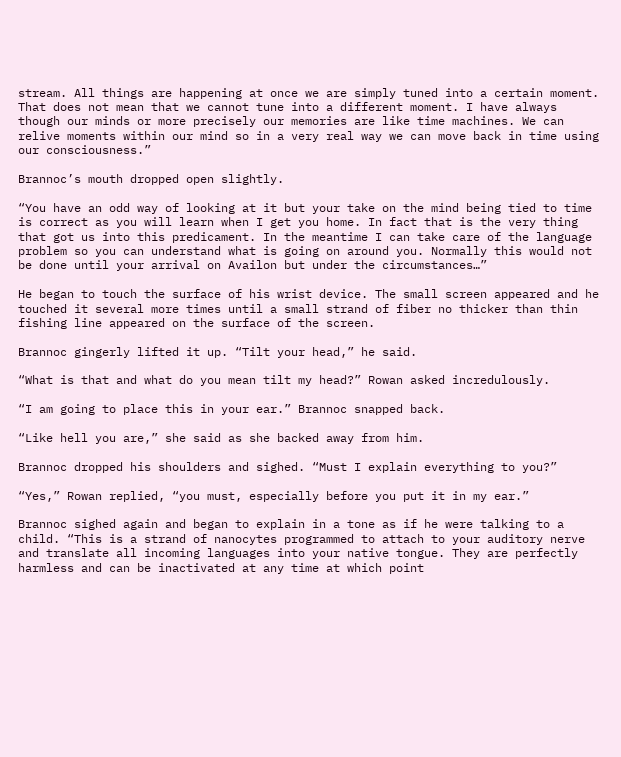stream. All things are happening at once we are simply tuned into a certain moment. That does not mean that we cannot tune into a different moment. I have always though our minds or more precisely our memories are like time machines. We can relive moments within our mind so in a very real way we can move back in time using our consciousness.”

Brannoc’s mouth dropped open slightly.

“You have an odd way of looking at it but your take on the mind being tied to time is correct as you will learn when I get you home. In fact that is the very thing that got us into this predicament. In the meantime I can take care of the language problem so you can understand what is going on around you. Normally this would not be done until your arrival on Availon but under the circumstances…”

He began to touch the surface of his wrist device. The small screen appeared and he touched it several more times until a small strand of fiber no thicker than thin fishing line appeared on the surface of the screen.

Brannoc gingerly lifted it up. “Tilt your head,” he said.

“What is that and what do you mean tilt my head?” Rowan asked incredulously.

“I am going to place this in your ear.” Brannoc snapped back.

“Like hell you are,” she said as she backed away from him.

Brannoc dropped his shoulders and sighed. “Must I explain everything to you?”

“Yes,” Rowan replied, “you must, especially before you put it in my ear.”

Brannoc sighed again and began to explain in a tone as if he were talking to a child. “This is a strand of nanocytes programmed to attach to your auditory nerve and translate all incoming languages into your native tongue. They are perfectly harmless and can be inactivated at any time at which point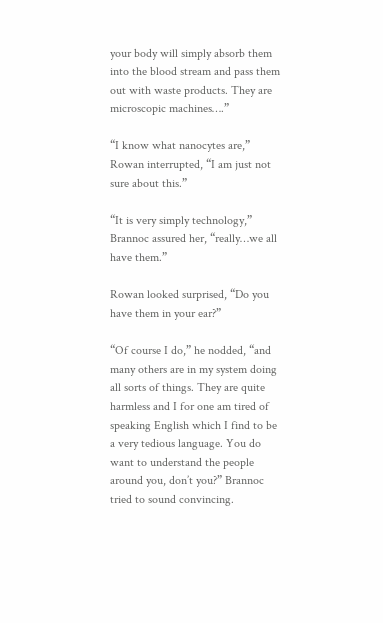your body will simply absorb them into the blood stream and pass them out with waste products. They are microscopic machines….”

“I know what nanocytes are,” Rowan interrupted, “I am just not sure about this.”

“It is very simply technology,” Brannoc assured her, “really…we all have them.”

Rowan looked surprised, “Do you have them in your ear?”

“Of course I do,” he nodded, “and many others are in my system doing all sorts of things. They are quite harmless and I for one am tired of speaking English which I find to be a very tedious language. You do want to understand the people around you, don’t you?” Brannoc tried to sound convincing.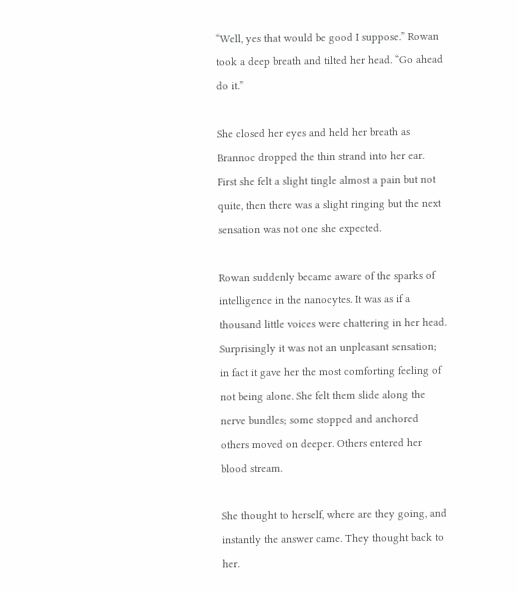“Well, yes that would be good I suppose.” Rowan took a deep breath and tilted her head. “Go ahead do it.”

She closed her eyes and held her breath as Brannoc dropped the thin strand into her ear. First she felt a slight tingle almost a pain but not quite, then there was a slight ringing but the next sensation was not one she expected.

Rowan suddenly became aware of the sparks of intelligence in the nanocytes. It was as if a thousand little voices were chattering in her head. Surprisingly it was not an unpleasant sensation; in fact it gave her the most comforting feeling of not being alone. She felt them slide along the nerve bundles; some stopped and anchored others moved on deeper. Others entered her blood stream.

She thought to herself, where are they going, and instantly the answer came. They thought back to her.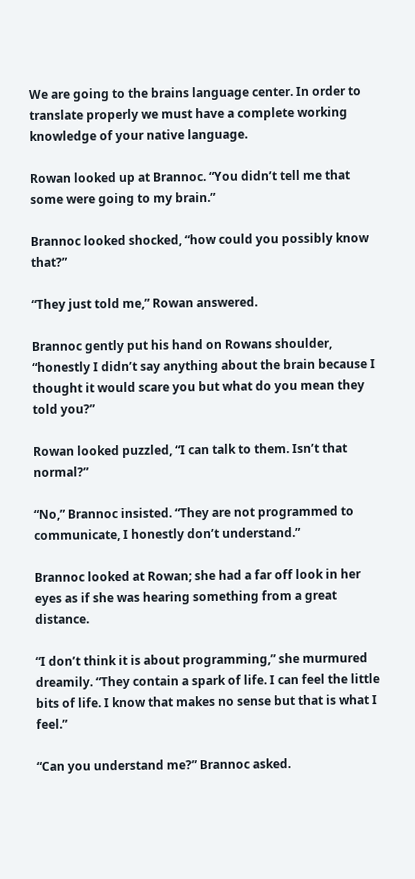We are going to the brains language center. In order to translate properly we must have a complete working knowledge of your native language.

Rowan looked up at Brannoc. “You didn’t tell me that some were going to my brain.”

Brannoc looked shocked, “how could you possibly know that?”

“They just told me,” Rowan answered.

Brannoc gently put his hand on Rowans shoulder, “honestly I didn’t say anything about the brain because I thought it would scare you but what do you mean they told you?”

Rowan looked puzzled, “I can talk to them. Isn’t that normal?”

“No,” Brannoc insisted. “They are not programmed to communicate, I honestly don’t understand.”

Brannoc looked at Rowan; she had a far off look in her eyes as if she was hearing something from a great distance.

“I don’t think it is about programming,” she murmured dreamily. “They contain a spark of life. I can feel the little bits of life. I know that makes no sense but that is what I feel.”

“Can you understand me?” Brannoc asked.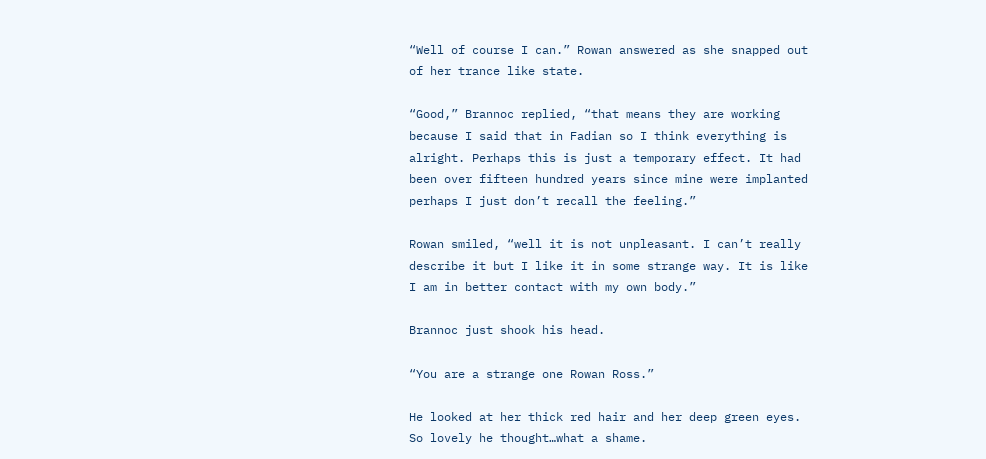“Well of course I can.” Rowan answered as she snapped out of her trance like state.

“Good,” Brannoc replied, “that means they are working because I said that in Fadian so I think everything is alright. Perhaps this is just a temporary effect. It had been over fifteen hundred years since mine were implanted perhaps I just don’t recall the feeling.”

Rowan smiled, “well it is not unpleasant. I can’t really describe it but I like it in some strange way. It is like I am in better contact with my own body.”

Brannoc just shook his head.

“You are a strange one Rowan Ross.”

He looked at her thick red hair and her deep green eyes. So lovely he thought…what a shame.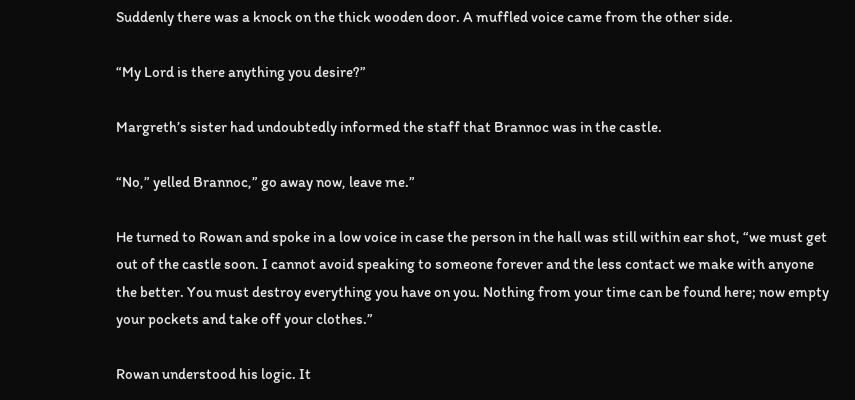Suddenly there was a knock on the thick wooden door. A muffled voice came from the other side.

“My Lord is there anything you desire?”

Margreth’s sister had undoubtedly informed the staff that Brannoc was in the castle.

“No,” yelled Brannoc,” go away now, leave me.”

He turned to Rowan and spoke in a low voice in case the person in the hall was still within ear shot, “we must get out of the castle soon. I cannot avoid speaking to someone forever and the less contact we make with anyone the better. You must destroy everything you have on you. Nothing from your time can be found here; now empty your pockets and take off your clothes.”

Rowan understood his logic. It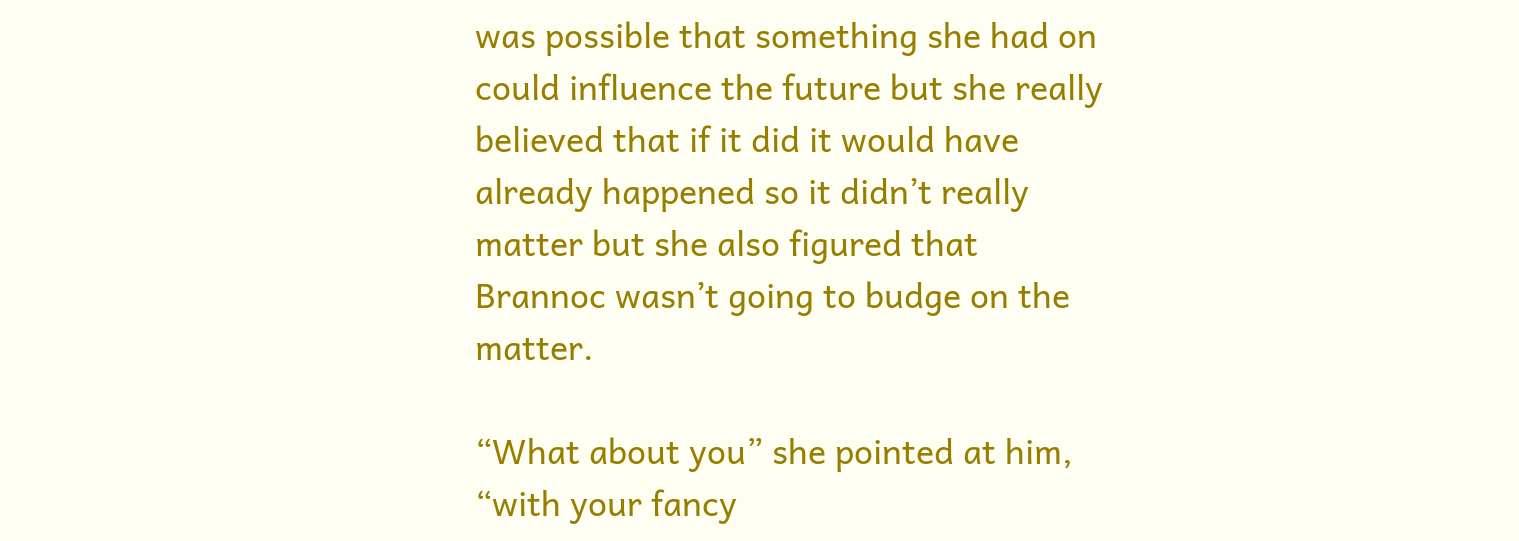was possible that something she had on could influence the future but she really believed that if it did it would have already happened so it didn’t really matter but she also figured that Brannoc wasn’t going to budge on the matter.

“What about you” she pointed at him, “with your fancy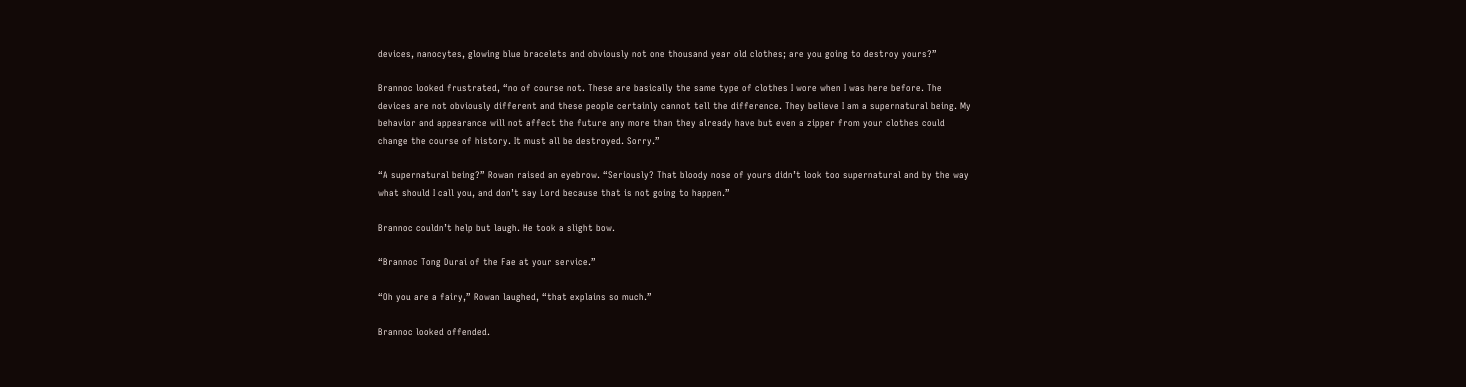devices, nanocytes, glowing blue bracelets and obviously not one thousand year old clothes; are you going to destroy yours?”

Brannoc looked frustrated, “no of course not. These are basically the same type of clothes I wore when I was here before. The devices are not obviously different and these people certainly cannot tell the difference. They believe I am a supernatural being. My behavior and appearance will not affect the future any more than they already have but even a zipper from your clothes could change the course of history. It must all be destroyed. Sorry.”

“A supernatural being?” Rowan raised an eyebrow. “Seriously? That bloody nose of yours didn’t look too supernatural and by the way what should I call you, and don’t say Lord because that is not going to happen.”

Brannoc couldn’t help but laugh. He took a slight bow.

“Brannoc Tong Durai of the Fae at your service.”

“Oh you are a fairy,” Rowan laughed, “that explains so much.”

Brannoc looked offended.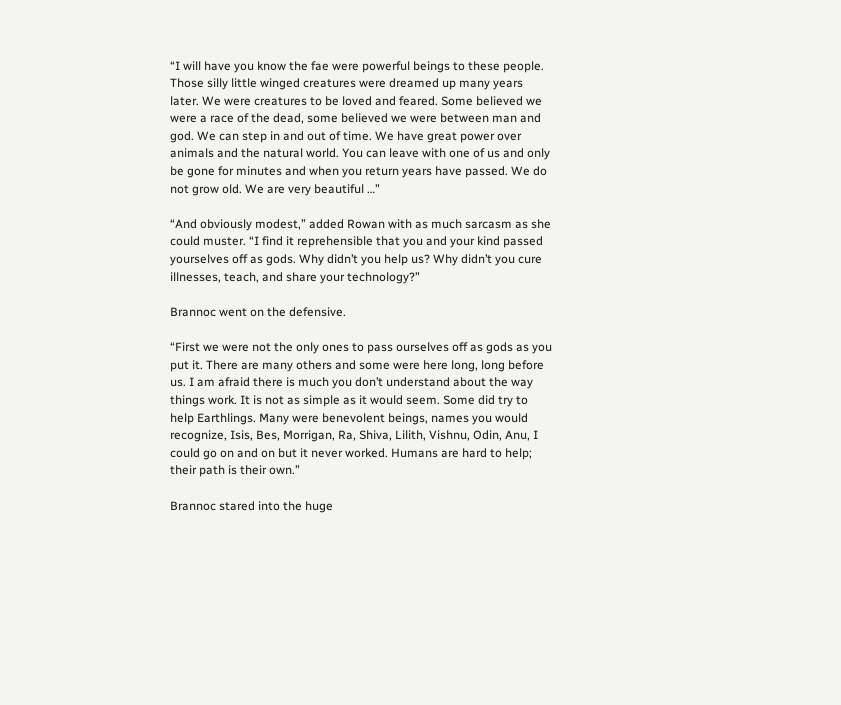“I will have you know the fae were powerful beings to these people. Those silly little winged creatures were dreamed up many years later. We were creatures to be loved and feared. Some believed we were a race of the dead, some believed we were between man and god. We can step in and out of time. We have great power over animals and the natural world. You can leave with one of us and only be gone for minutes and when you return years have passed. We do not grow old. We are very beautiful …”

“And obviously modest,” added Rowan with as much sarcasm as she could muster. “I find it reprehensible that you and your kind passed yourselves off as gods. Why didn’t you help us? Why didn’t you cure illnesses, teach, and share your technology?”

Brannoc went on the defensive.

“First we were not the only ones to pass ourselves off as gods as you put it. There are many others and some were here long, long before us. I am afraid there is much you don’t understand about the way things work. It is not as simple as it would seem. Some did try to help Earthlings. Many were benevolent beings, names you would recognize, Isis, Bes, Morrigan, Ra, Shiva, Lilith, Vishnu, Odin, Anu, I could go on and on but it never worked. Humans are hard to help; their path is their own.”

Brannoc stared into the huge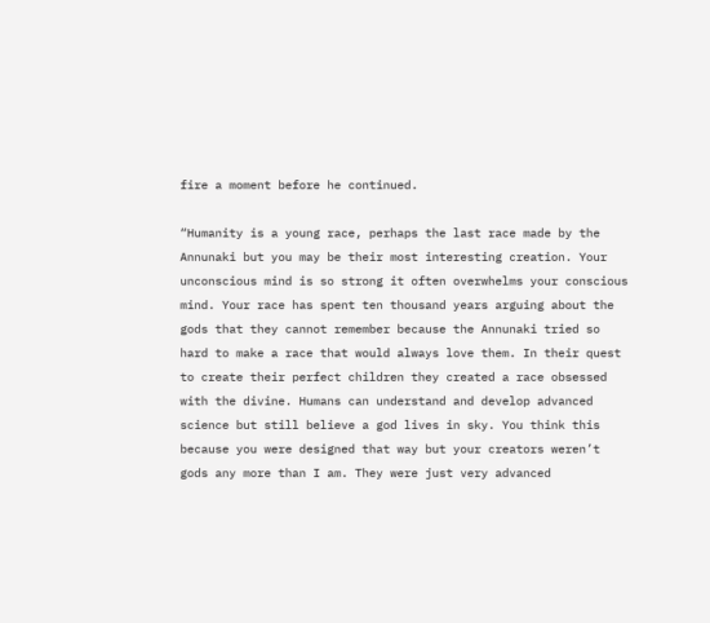fire a moment before he continued.

“Humanity is a young race, perhaps the last race made by the Annunaki but you may be their most interesting creation. Your unconscious mind is so strong it often overwhelms your conscious mind. Your race has spent ten thousand years arguing about the gods that they cannot remember because the Annunaki tried so hard to make a race that would always love them. In their quest to create their perfect children they created a race obsessed with the divine. Humans can understand and develop advanced science but still believe a god lives in sky. You think this because you were designed that way but your creators weren’t gods any more than I am. They were just very advanced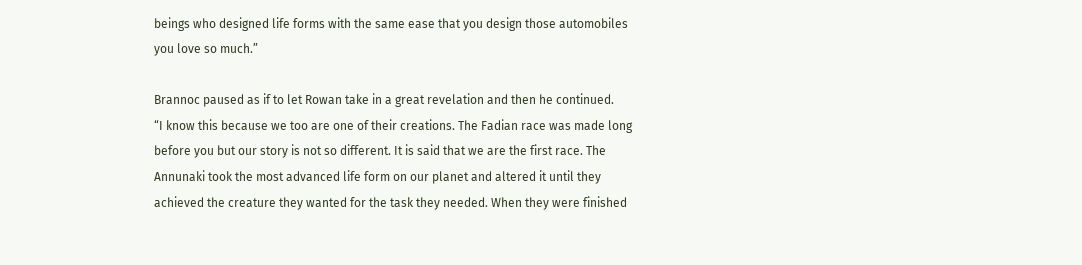beings who designed life forms with the same ease that you design those automobiles you love so much.”

Brannoc paused as if to let Rowan take in a great revelation and then he continued.
“I know this because we too are one of their creations. The Fadian race was made long before you but our story is not so different. It is said that we are the first race. The Annunaki took the most advanced life form on our planet and altered it until they achieved the creature they wanted for the task they needed. When they were finished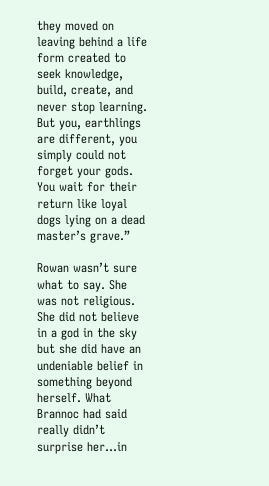they moved on leaving behind a life form created to seek knowledge, build, create, and never stop learning. But you, earthlings are different, you simply could not forget your gods. You wait for their return like loyal dogs lying on a dead master’s grave.”

Rowan wasn’t sure what to say. She was not religious. She did not believe in a god in the sky but she did have an undeniable belief in something beyond herself. What Brannoc had said really didn’t surprise her…in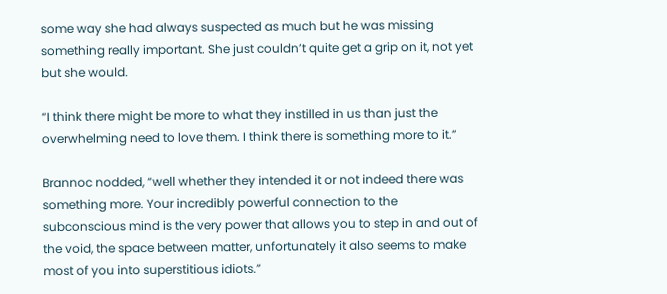some way she had always suspected as much but he was missing something really important. She just couldn’t quite get a grip on it, not yet but she would.

“I think there might be more to what they instilled in us than just the overwhelming need to love them. I think there is something more to it.”

Brannoc nodded, “well whether they intended it or not indeed there was something more. Your incredibly powerful connection to the subconscious mind is the very power that allows you to step in and out of the void, the space between matter, unfortunately it also seems to make most of you into superstitious idiots.”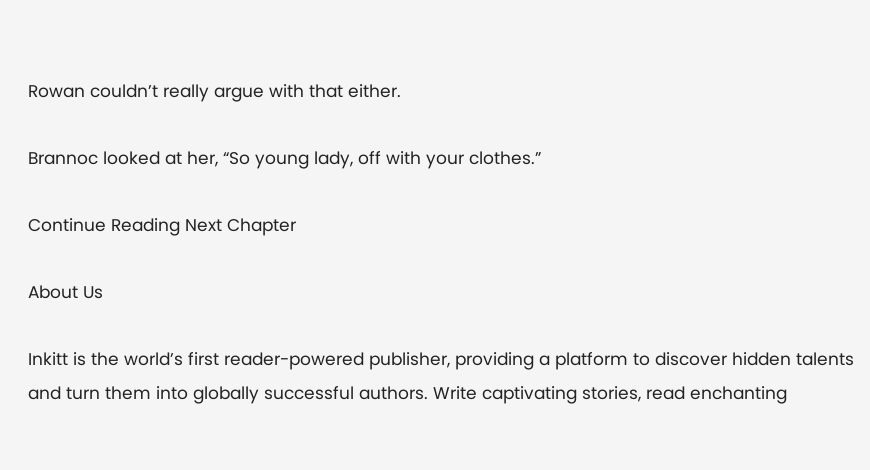Rowan couldn’t really argue with that either.

Brannoc looked at her, “So young lady, off with your clothes.”

Continue Reading Next Chapter

About Us

Inkitt is the world’s first reader-powered publisher, providing a platform to discover hidden talents and turn them into globally successful authors. Write captivating stories, read enchanting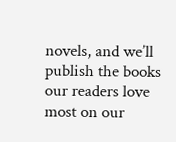novels, and we’ll publish the books our readers love most on our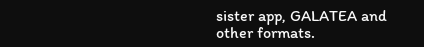sister app, GALATEA and other formats.